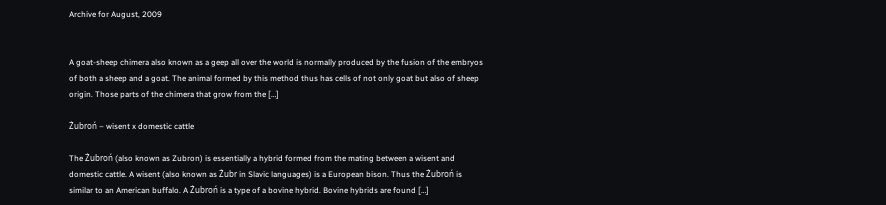Archive for August, 2009


A goat-sheep chimera also known as a geep all over the world is normally produced by the fusion of the embryos of both a sheep and a goat. The animal formed by this method thus has cells of not only goat but also of sheep origin. Those parts of the chimera that grow from the […]

Żubroń – wisent x domestic cattle

The Żubroń (also known as Zubron) is essentially a hybrid formed from the mating between a wisent and domestic cattle. A wisent (also known as Żubr in Slavic languages) is a European bison. Thus the Żubroń is similar to an American buffalo. A Żubroń is a type of a bovine hybrid. Bovine hybrids are found […]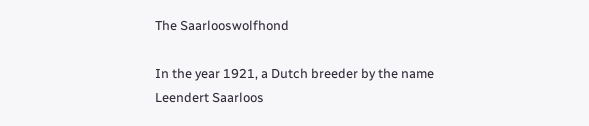The Saarlooswolfhond

In the year 1921, a Dutch breeder by the name Leendert Saarloos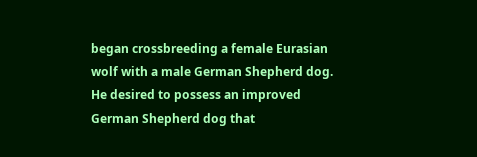began crossbreeding a female Eurasian wolf with a male German Shepherd dog. He desired to possess an improved German Shepherd dog that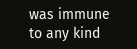was immune to any kind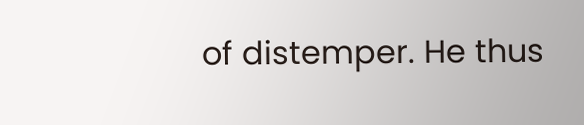of distemper. He thus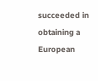succeeded in obtaining a European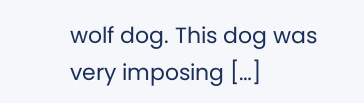wolf dog. This dog was very imposing […]